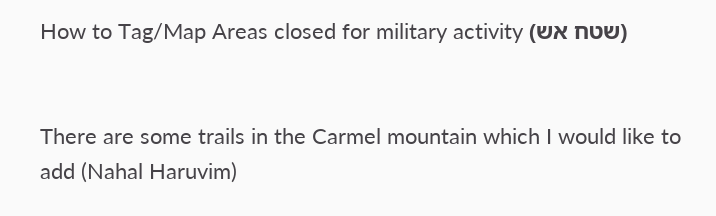How to Tag/Map Areas closed for military activity (שטח אש)


There are some trails in the Carmel mountain which I would like to add (Nahal Haruvim)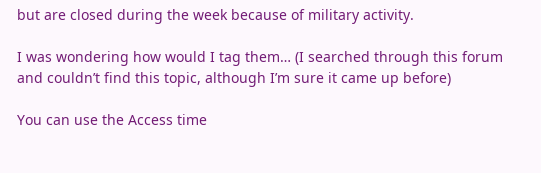but are closed during the week because of military activity.

I was wondering how would I tag them… (I searched through this forum and couldn’t find this topic, although I’m sure it came up before)

You can use the Access time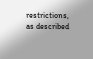restrictions, as described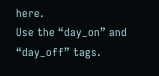here.
Use the “day_on” and “day_off” tags.